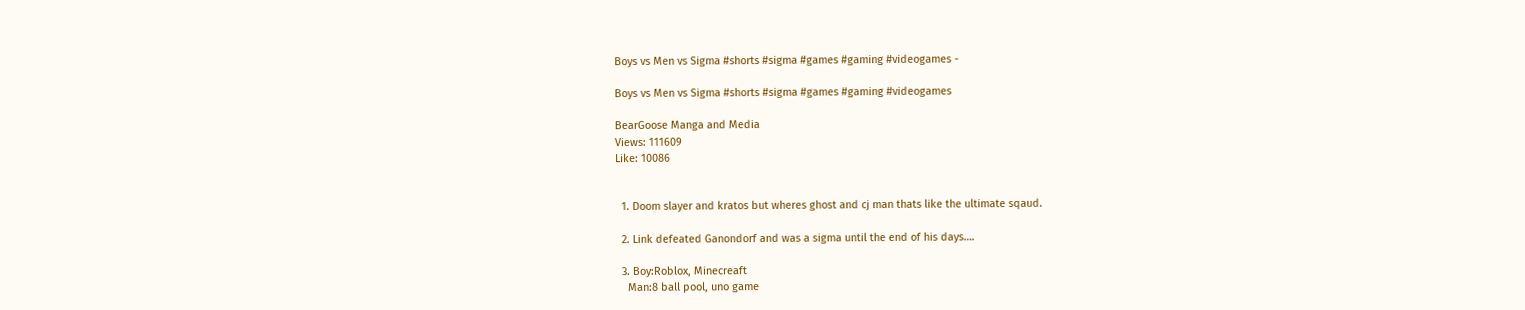Boys vs Men vs Sigma #shorts #sigma #games #gaming #videogames -

Boys vs Men vs Sigma #shorts #sigma #games #gaming #videogames

BearGoose Manga and Media
Views: 111609
Like: 10086


  1. Doom slayer and kratos but wheres ghost and cj man thats like the ultimate sqaud.

  2. Link defeated Ganondorf and was a sigma until the end of his days….

  3. Boy:Roblox, Minecreaft
    Man:8 ball pool, uno game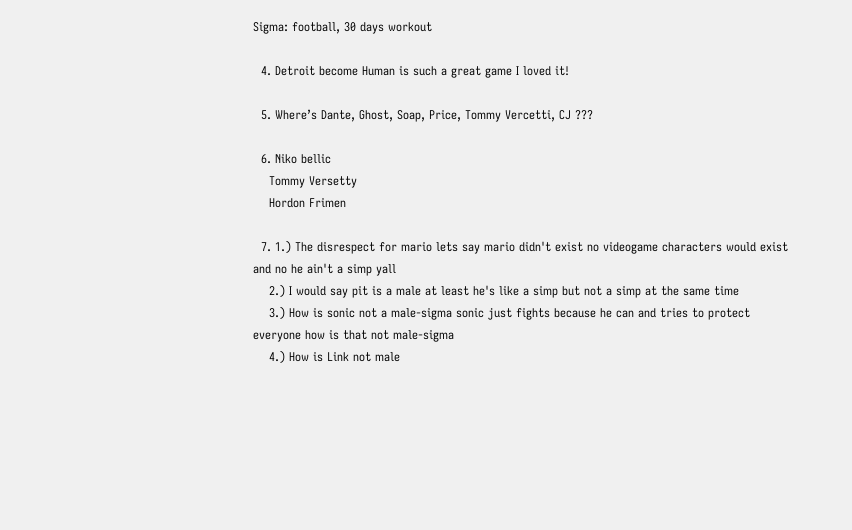Sigma: football, 30 days workout

  4. Detroit become Human is such a great game I loved it!

  5. Where’s Dante, Ghost, Soap, Price, Tommy Vercetti, CJ ???

  6. Niko bellic
    Tommy Versetty
    Hordon Frimen

  7. 1.) The disrespect for mario lets say mario didn't exist no videogame characters would exist and no he ain't a simp yall
    2.) I would say pit is a male at least he's like a simp but not a simp at the same time
    3.) How is sonic not a male-sigma sonic just fights because he can and tries to protect everyone how is that not male-sigma
    4.) How is Link not male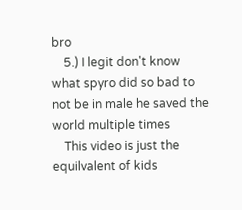bro
    5.) I legit don't know what spyro did so bad to not be in male he saved the world multiple times
    This video is just the equilvalent of kids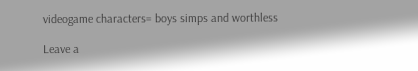videogame characters= boys simps and worthless

Leave a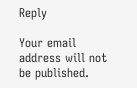Reply

Your email address will not be published.